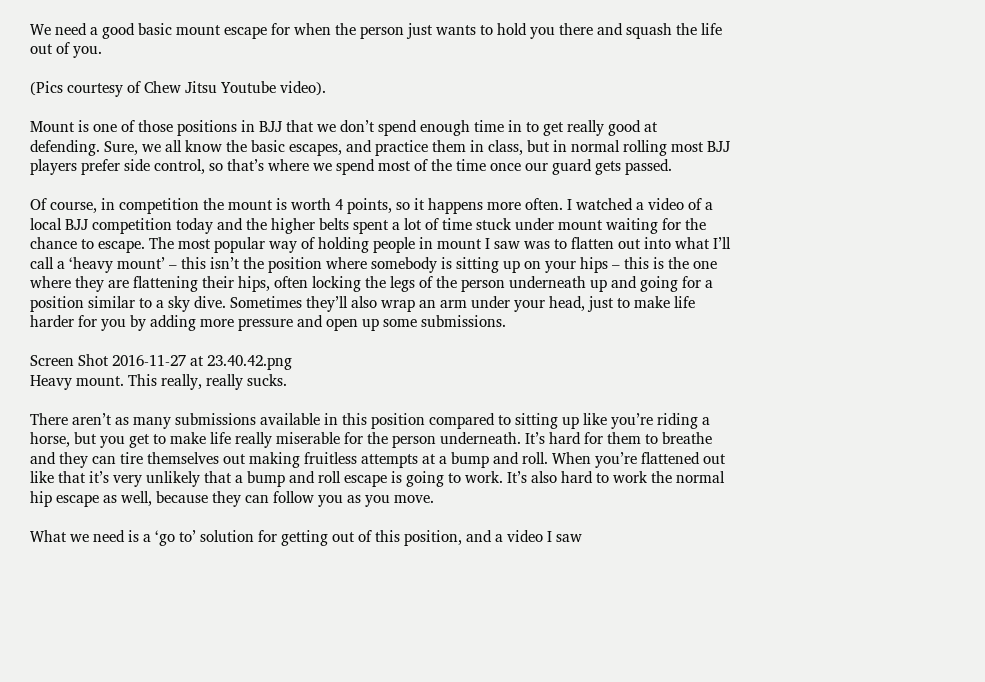We need a good basic mount escape for when the person just wants to hold you there and squash the life out of you.

(Pics courtesy of Chew Jitsu Youtube video).

Mount is one of those positions in BJJ that we don’t spend enough time in to get really good at defending. Sure, we all know the basic escapes, and practice them in class, but in normal rolling most BJJ players prefer side control, so that’s where we spend most of the time once our guard gets passed.

Of course, in competition the mount is worth 4 points, so it happens more often. I watched a video of a local BJJ competition today and the higher belts spent a lot of time stuck under mount waiting for the chance to escape. The most popular way of holding people in mount I saw was to flatten out into what I’ll call a ‘heavy mount’ – this isn’t the position where somebody is sitting up on your hips – this is the one where they are flattening their hips, often locking the legs of the person underneath up and going for a position similar to a sky dive. Sometimes they’ll also wrap an arm under your head, just to make life harder for you by adding more pressure and open up some submissions.

Screen Shot 2016-11-27 at 23.40.42.png
Heavy mount. This really, really sucks.

There aren’t as many submissions available in this position compared to sitting up like you’re riding a horse, but you get to make life really miserable for the person underneath. It’s hard for them to breathe and they can tire themselves out making fruitless attempts at a bump and roll. When you’re flattened out like that it’s very unlikely that a bump and roll escape is going to work. It’s also hard to work the normal hip escape as well, because they can follow you as you move.

What we need is a ‘go to’ solution for getting out of this position, and a video I saw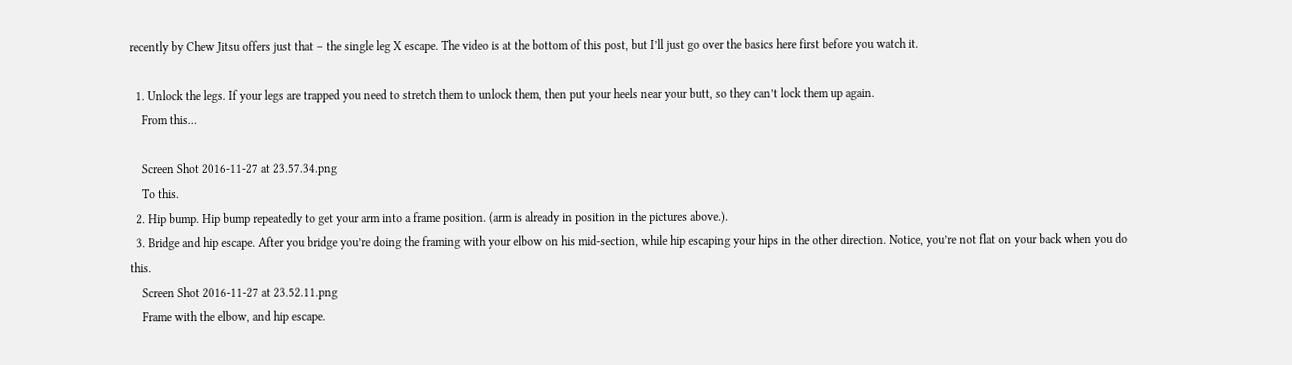recently by Chew Jitsu offers just that – the single leg X escape. The video is at the bottom of this post, but I’ll just go over the basics here first before you watch it.

  1. Unlock the legs. If your legs are trapped you need to stretch them to unlock them, then put your heels near your butt, so they can’t lock them up again.
    From this…

    Screen Shot 2016-11-27 at 23.57.34.png
    To this.
  2. Hip bump. Hip bump repeatedly to get your arm into a frame position. (arm is already in position in the pictures above.).
  3. Bridge and hip escape. After you bridge you’re doing the framing with your elbow on his mid-section, while hip escaping your hips in the other direction. Notice, you’re not flat on your back when you do this.
    Screen Shot 2016-11-27 at 23.52.11.png
    Frame with the elbow, and hip escape.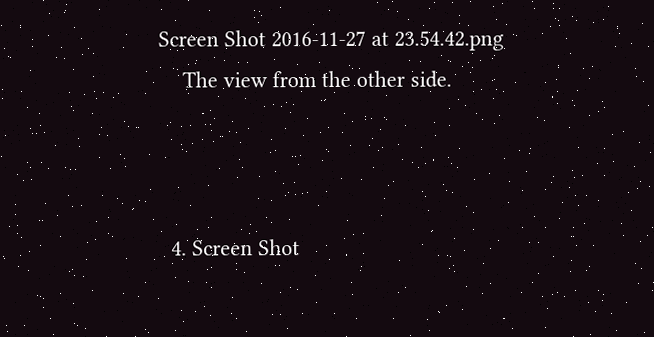Screen Shot 2016-11-27 at 23.54.42.png
    The view from the other side.



  4. Screen Shot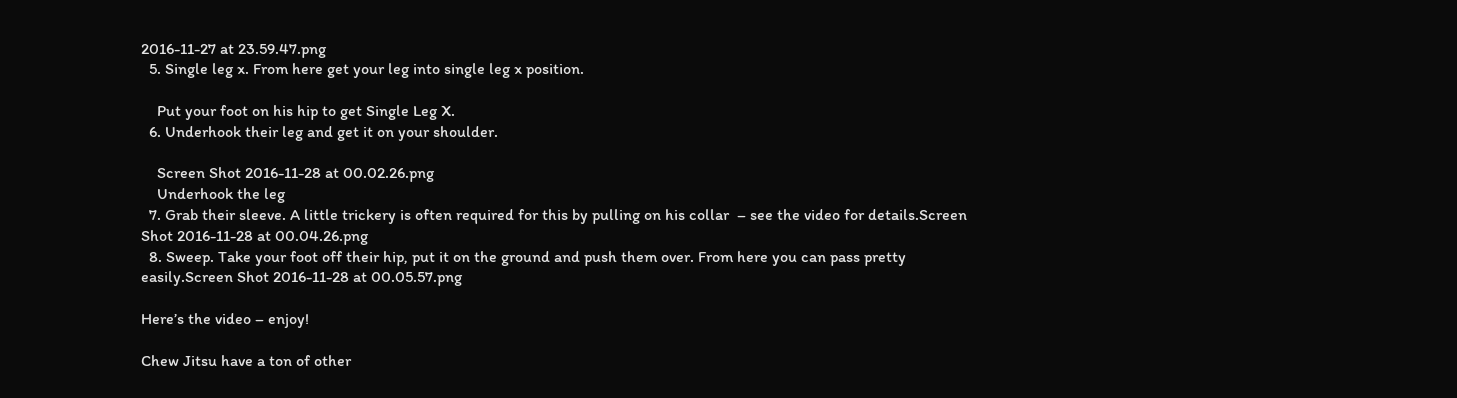2016-11-27 at 23.59.47.png
  5. Single leg x. From here get your leg into single leg x position.

    Put your foot on his hip to get Single Leg X.
  6. Underhook their leg and get it on your shoulder.

    Screen Shot 2016-11-28 at 00.02.26.png
    Underhook the leg
  7. Grab their sleeve. A little trickery is often required for this by pulling on his collar  – see the video for details.Screen Shot 2016-11-28 at 00.04.26.png
  8. Sweep. Take your foot off their hip, put it on the ground and push them over. From here you can pass pretty easily.Screen Shot 2016-11-28 at 00.05.57.png

Here’s the video – enjoy!

Chew Jitsu have a ton of other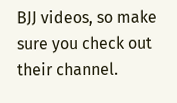BJJ videos, so make sure you check out their channel.